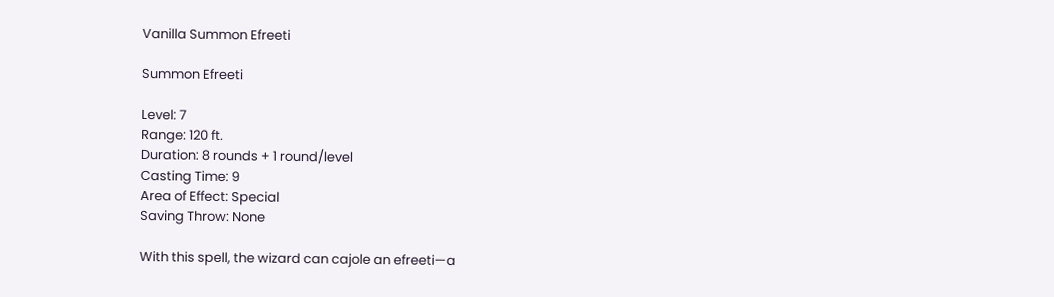Vanilla Summon Efreeti

Summon Efreeti

Level: 7
Range: 120 ft.
Duration: 8 rounds + 1 round/level
Casting Time: 9
Area of Effect: Special
Saving Throw: None

With this spell, the wizard can cajole an efreeti—a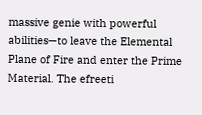massive genie with powerful abilities—to leave the Elemental Plane of Fire and enter the Prime Material. The efreeti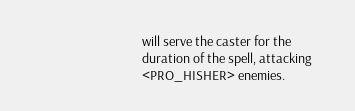will serve the caster for the duration of the spell, attacking <PRO_HISHER> enemies.